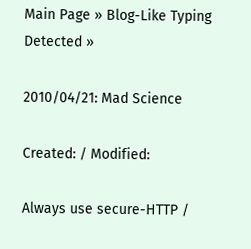Main Page » Blog-Like Typing Detected »

2010/04/21: Mad Science

Created: / Modified:

Always use secure-HTTP /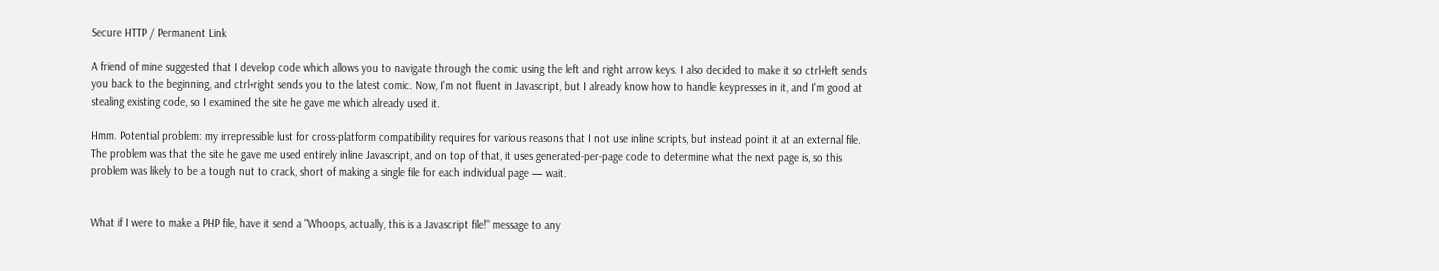Secure HTTP / Permanent Link

A friend of mine suggested that I develop code which allows you to navigate through the comic using the left and right arrow keys. I also decided to make it so ctrl+left sends you back to the beginning, and ctrl+right sends you to the latest comic. Now, I'm not fluent in Javascript, but I already know how to handle keypresses in it, and I'm good at stealing existing code, so I examined the site he gave me which already used it.

Hmm. Potential problem: my irrepressible lust for cross-platform compatibility requires for various reasons that I not use inline scripts, but instead point it at an external file. The problem was that the site he gave me used entirely inline Javascript, and on top of that, it uses generated-per-page code to determine what the next page is, so this problem was likely to be a tough nut to crack, short of making a single file for each individual page — wait.


What if I were to make a PHP file, have it send a "Whoops, actually, this is a Javascript file!" message to any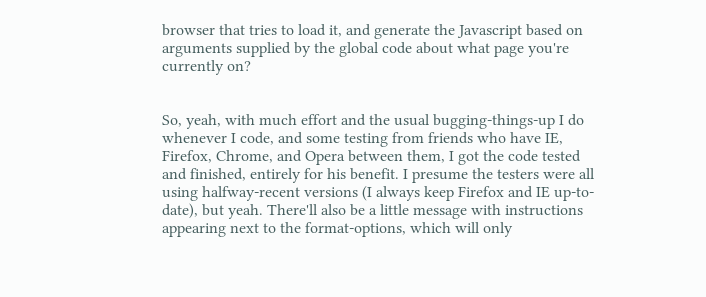browser that tries to load it, and generate the Javascript based on arguments supplied by the global code about what page you're currently on?


So, yeah, with much effort and the usual bugging-things-up I do whenever I code, and some testing from friends who have IE, Firefox, Chrome, and Opera between them, I got the code tested and finished, entirely for his benefit. I presume the testers were all using halfway-recent versions (I always keep Firefox and IE up-to-date), but yeah. There'll also be a little message with instructions appearing next to the format-options, which will only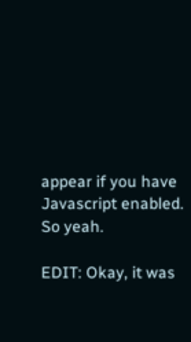appear if you have Javascript enabled. So yeah.

EDIT: Okay, it was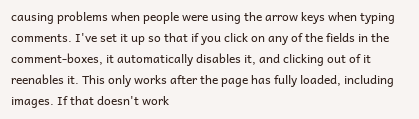causing problems when people were using the arrow keys when typing comments. I've set it up so that if you click on any of the fields in the comment-boxes, it automatically disables it, and clicking out of it reenables it. This only works after the page has fully loaded, including images. If that doesn't work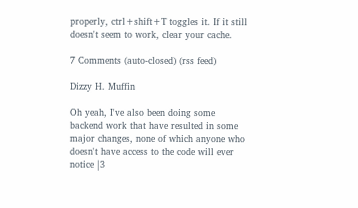properly, ctrl+shift+T toggles it. If it still doesn't seem to work, clear your cache.

7 Comments (auto-closed) (rss feed)

Dizzy H. Muffin

Oh yeah, I've also been doing some backend work that have resulted in some major changes, none of which anyone who doesn't have access to the code will ever notice |3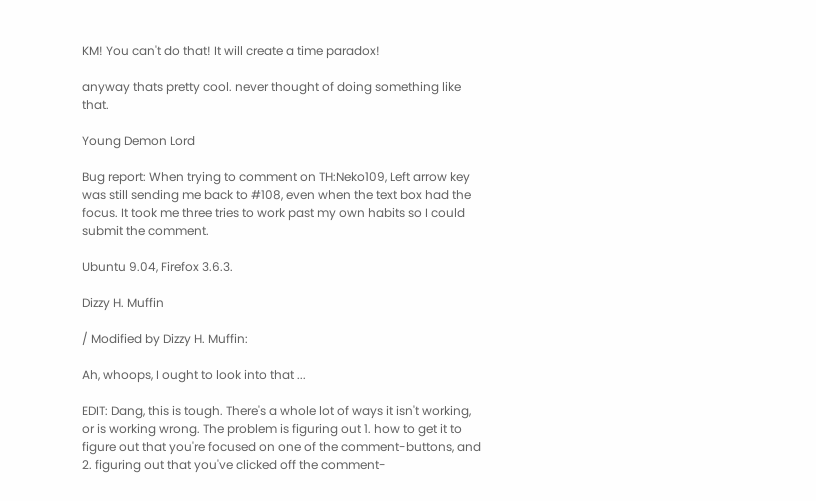KM! You can't do that! It will create a time paradox!

anyway thats pretty cool. never thought of doing something like that.

Young Demon Lord

Bug report: When trying to comment on TH:Neko109, Left arrow key was still sending me back to #108, even when the text box had the focus. It took me three tries to work past my own habits so I could submit the comment.

Ubuntu 9.04, Firefox 3.6.3.

Dizzy H. Muffin

/ Modified by Dizzy H. Muffin:

Ah, whoops, I ought to look into that ...

EDIT: Dang, this is tough. There's a whole lot of ways it isn't working, or is working wrong. The problem is figuring out 1. how to get it to figure out that you're focused on one of the comment-buttons, and 2. figuring out that you've clicked off the comment-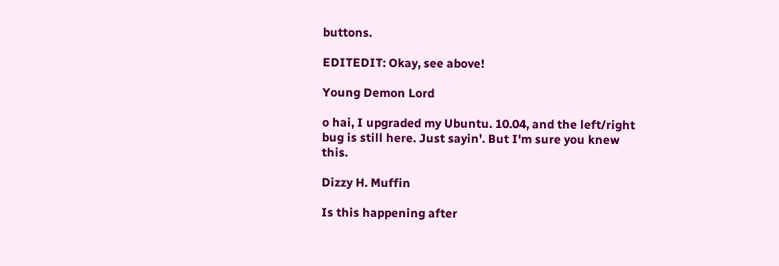buttons.

EDITEDIT: Okay, see above!

Young Demon Lord

o hai, I upgraded my Ubuntu. 10.04, and the left/right bug is still here. Just sayin'. But I'm sure you knew this.

Dizzy H. Muffin

Is this happening after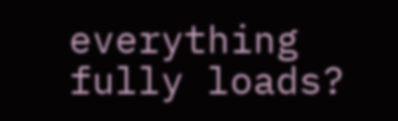everything fully loads?